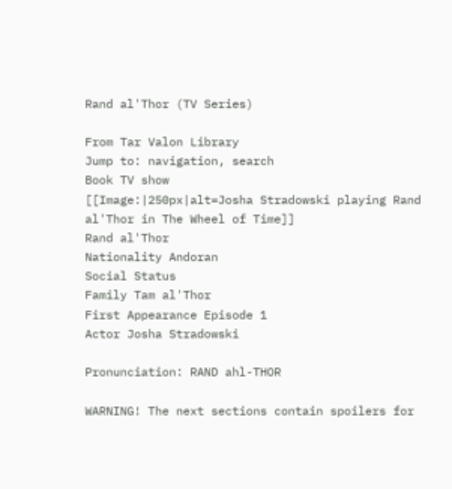Rand al'Thor (TV Series)

From Tar Valon Library
Jump to: navigation, search
Book TV show
[[Image:|250px|alt=Josha Stradowski playing Rand al'Thor in The Wheel of Time]]
Rand al'Thor
Nationality Andoran
Social Status
Family Tam al'Thor
First Appearance Episode 1
Actor Josha Stradowski

Pronunciation: RAND ahl-THOR

WARNING! The next sections contain spoilers for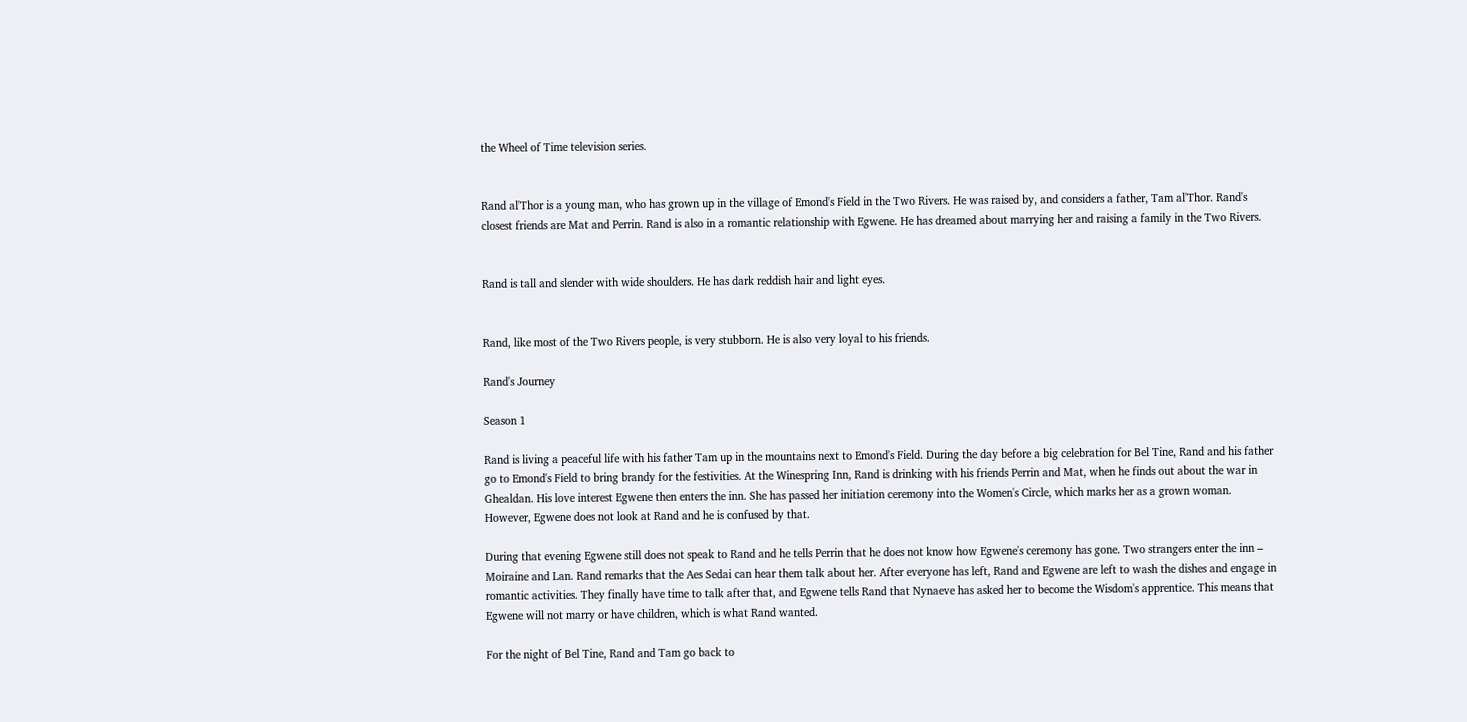the Wheel of Time television series.


Rand al'Thor is a young man, who has grown up in the village of Emond's Field in the Two Rivers. He was raised by, and considers a father, Tam al'Thor. Rand's closest friends are Mat and Perrin. Rand is also in a romantic relationship with Egwene. He has dreamed about marrying her and raising a family in the Two Rivers.


Rand is tall and slender with wide shoulders. He has dark reddish hair and light eyes.


Rand, like most of the Two Rivers people, is very stubborn. He is also very loyal to his friends.

Rand's Journey

Season 1

Rand is living a peaceful life with his father Tam up in the mountains next to Emond's Field. During the day before a big celebration for Bel Tine, Rand and his father go to Emond's Field to bring brandy for the festivities. At the Winespring Inn, Rand is drinking with his friends Perrin and Mat, when he finds out about the war in Ghealdan. His love interest Egwene then enters the inn. She has passed her initiation ceremony into the Women's Circle, which marks her as a grown woman. However, Egwene does not look at Rand and he is confused by that.

During that evening Egwene still does not speak to Rand and he tells Perrin that he does not know how Egwene's ceremony has gone. Two strangers enter the inn – Moiraine and Lan. Rand remarks that the Aes Sedai can hear them talk about her. After everyone has left, Rand and Egwene are left to wash the dishes and engage in romantic activities. They finally have time to talk after that, and Egwene tells Rand that Nynaeve has asked her to become the Wisdom's apprentice. This means that Egwene will not marry or have children, which is what Rand wanted.

For the night of Bel Tine, Rand and Tam go back to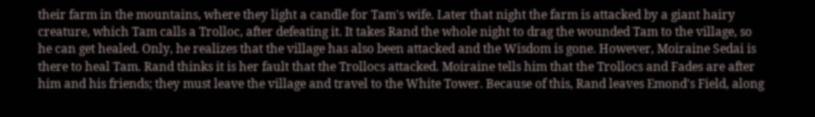their farm in the mountains, where they light a candle for Tam's wife. Later that night the farm is attacked by a giant hairy creature, which Tam calls a Trolloc, after defeating it. It takes Rand the whole night to drag the wounded Tam to the village, so he can get healed. Only, he realizes that the village has also been attacked and the Wisdom is gone. However, Moiraine Sedai is there to heal Tam. Rand thinks it is her fault that the Trollocs attacked. Moiraine tells him that the Trollocs and Fades are after him and his friends; they must leave the village and travel to the White Tower. Because of this, Rand leaves Emond's Field, along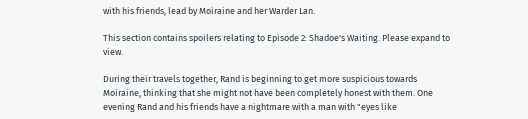with his friends, lead by Moiraine and her Warder Lan.

This section contains spoilers relating to Episode 2: Shadoe's Waiting. Please expand to view.

During their travels together, Rand is beginning to get more suspicious towards Moiraine, thinking that she might not have been completely honest with them. One evening Rand and his friends have a nightmare with a man with "eyes like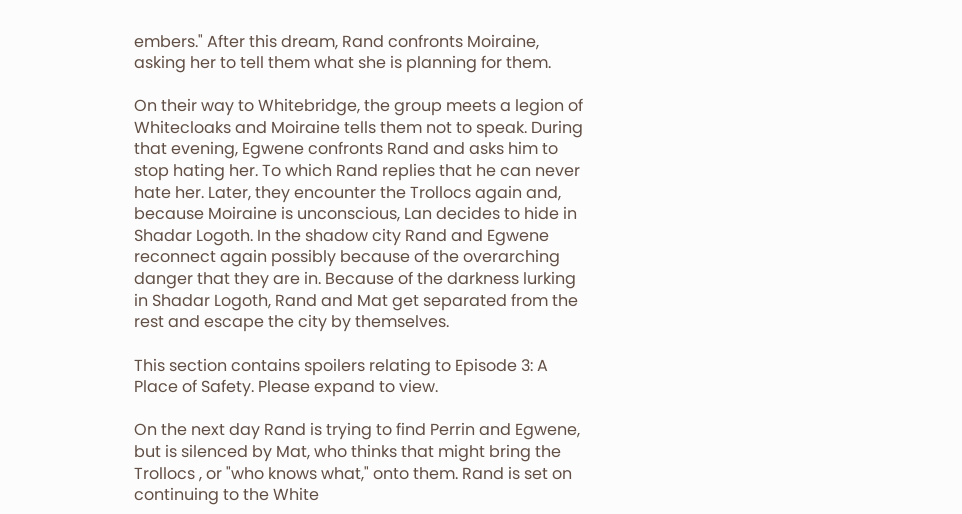embers." After this dream, Rand confronts Moiraine, asking her to tell them what she is planning for them.

On their way to Whitebridge, the group meets a legion of Whitecloaks and Moiraine tells them not to speak. During that evening, Egwene confronts Rand and asks him to stop hating her. To which Rand replies that he can never hate her. Later, they encounter the Trollocs again and, because Moiraine is unconscious, Lan decides to hide in Shadar Logoth. In the shadow city Rand and Egwene reconnect again possibly because of the overarching danger that they are in. Because of the darkness lurking in Shadar Logoth, Rand and Mat get separated from the rest and escape the city by themselves.

This section contains spoilers relating to Episode 3: A Place of Safety. Please expand to view.

On the next day Rand is trying to find Perrin and Egwene, but is silenced by Mat, who thinks that might bring the Trollocs , or "who knows what," onto them. Rand is set on continuing to the White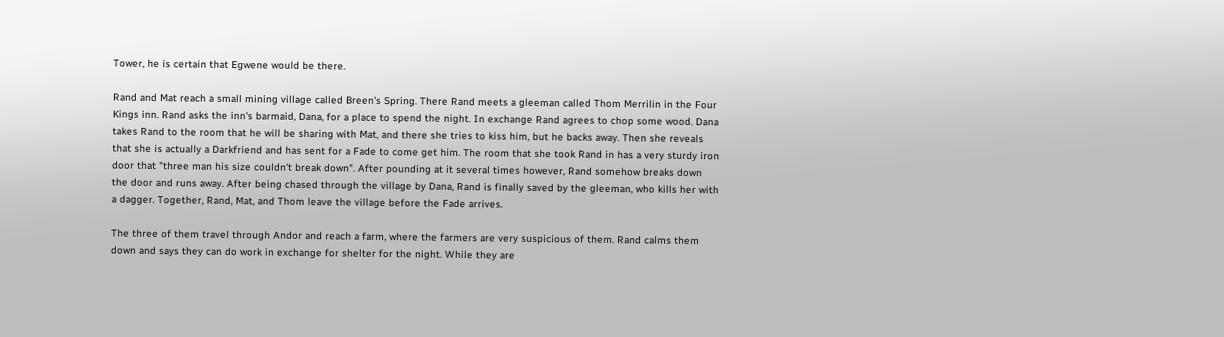Tower, he is certain that Egwene would be there.

Rand and Mat reach a small mining village called Breen's Spring. There Rand meets a gleeman called Thom Merrilin in the Four Kings inn. Rand asks the inn's barmaid, Dana, for a place to spend the night. In exchange Rand agrees to chop some wood. Dana takes Rand to the room that he will be sharing with Mat, and there she tries to kiss him, but he backs away. Then she reveals that she is actually a Darkfriend and has sent for a Fade to come get him. The room that she took Rand in has a very sturdy iron door that "three man his size couldn't break down". After pounding at it several times however, Rand somehow breaks down the door and runs away. After being chased through the village by Dana, Rand is finally saved by the gleeman, who kills her with a dagger. Together, Rand, Mat, and Thom leave the village before the Fade arrives.

The three of them travel through Andor and reach a farm, where the farmers are very suspicious of them. Rand calms them down and says they can do work in exchange for shelter for the night. While they are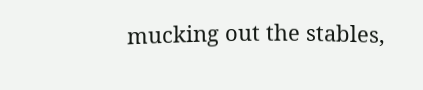mucking out the stables,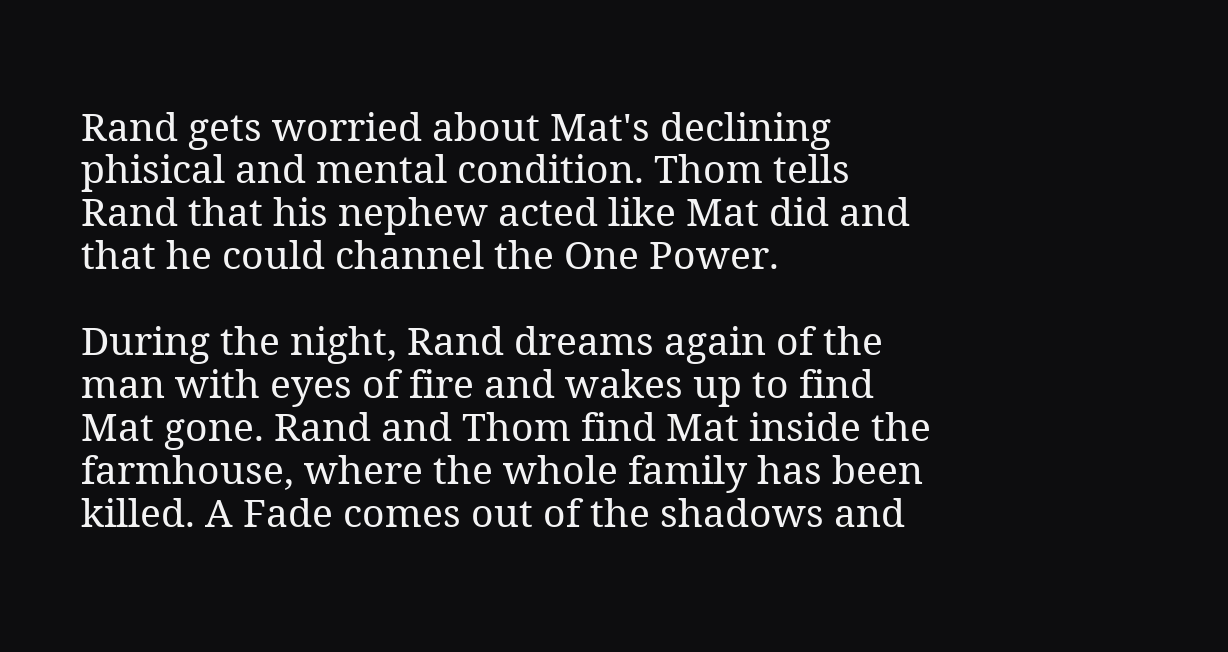Rand gets worried about Mat's declining phisical and mental condition. Thom tells Rand that his nephew acted like Mat did and that he could channel the One Power.

During the night, Rand dreams again of the man with eyes of fire and wakes up to find Mat gone. Rand and Thom find Mat inside the farmhouse, where the whole family has been killed. A Fade comes out of the shadows and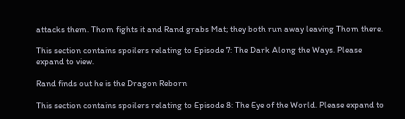attacks them. Thom fights it and Rand grabs Mat; they both run away leaving Thom there.

This section contains spoilers relating to Episode 7: The Dark Along the Ways. Please expand to view.

Rand finds out he is the Dragon Reborn

This section contains spoilers relating to Episode 8: The Eye of the World. Please expand to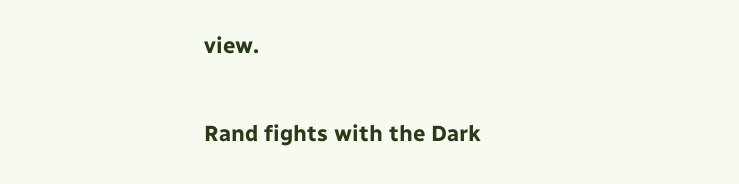view.

Rand fights with the Dark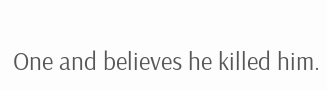One and believes he killed him.